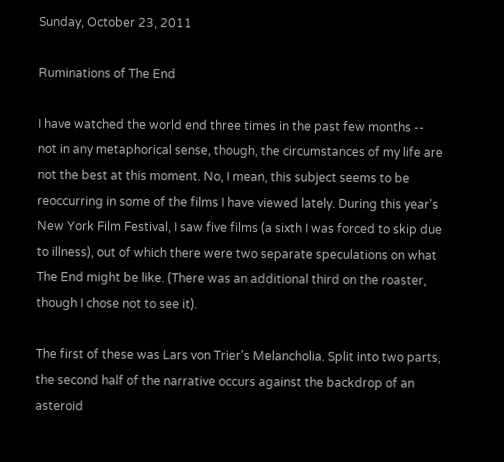Sunday, October 23, 2011

Ruminations of The End

I have watched the world end three times in the past few months -- not in any metaphorical sense, though, the circumstances of my life are not the best at this moment. No, I mean, this subject seems to be reoccurring in some of the films I have viewed lately. During this year's New York Film Festival, I saw five films (a sixth I was forced to skip due to illness), out of which there were two separate speculations on what The End might be like. (There was an additional third on the roaster, though I chose not to see it).

The first of these was Lars von Trier's Melancholia. Split into two parts, the second half of the narrative occurs against the backdrop of an asteroid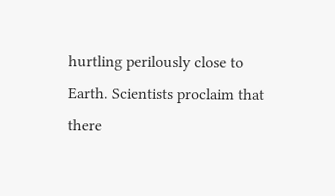hurtling perilously close to Earth. Scientists proclaim that there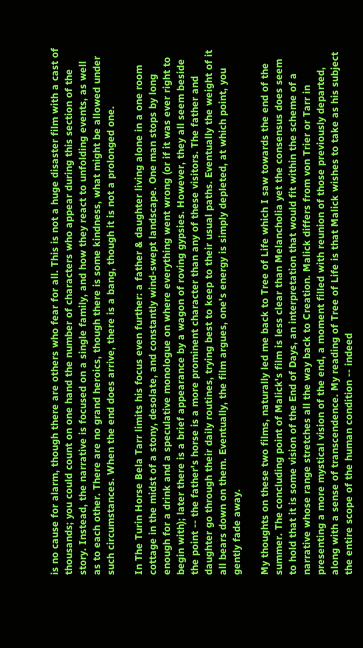is no cause for alarm, though there are others who fear for all. This is not a huge disaster film with a cast of thousands; you could count on one hand the number of characters who appear during this section of the story. Instead, the narrative is focused on a single family, and how they react to unfolding events, as well as to each other. There are no grand heroics, though there is some kindness, what might be allowed under such circumstances. When the end does arrive, there is a bang, though it is not a prolonged one.

In The Turin Horse Bela Tarr limits his focus even further: a father & daughter living alone in a one room cottage in the midst of a stony, desolate, and constantly wind-swept landscape. One man stops by long enough for a drink and a speculative monologue on where everything went wrong (or if it was ever right to begin with); later there is a brief appearance by a wagon of roving gypsies. However, they all seem beside the point -- the father's horse is a more prominent character than any of these visitors. The father and daughter go through their daily routines, trying best to keep to their usual paths. Eventually the weight of it all bears down on them. Eventually, the film argues, one's energy is simply depleted, at which point, you gently fade away.

My thoughts on these two films, naturally led me back to Tree of Life which I saw towards the end of the summer. The concluding point of Malick's film is less clear than Melancholia yet the consensus does seem to hold that it is some vision of the End of Days, an interpretation that would fit within the scheme of a narrative whose range stretches all the way back to Creation. Malick differs from von Trier or Tarr in presenting a more mystical vision of the end, a moment filled with reunion of those previously departed, along with a sense of transcendence. My reading of Tree of Life is that Malick wishes to take as his subject the entire scope of the human condition -- indeed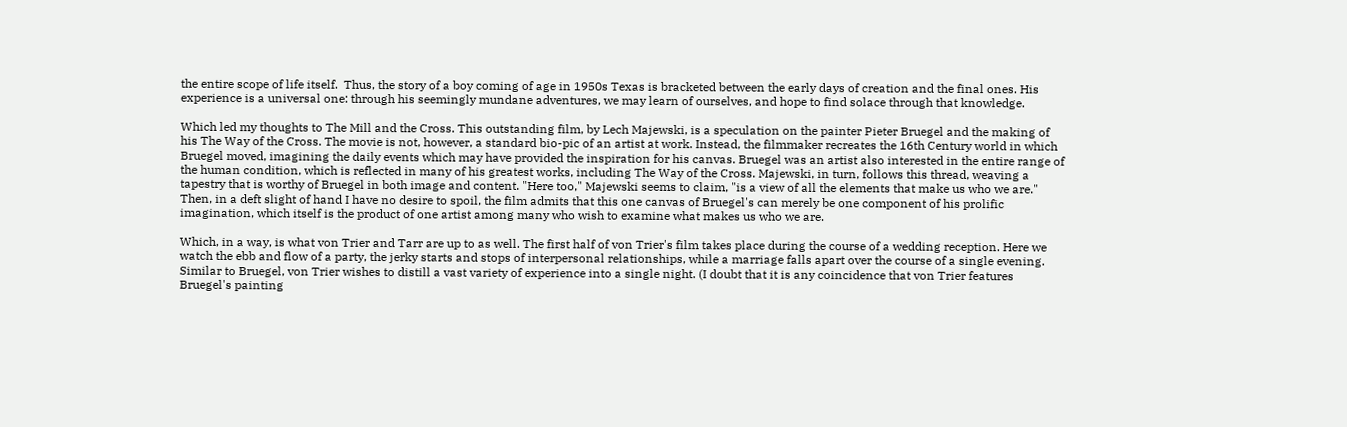the entire scope of life itself.  Thus, the story of a boy coming of age in 1950s Texas is bracketed between the early days of creation and the final ones. His experience is a universal one: through his seemingly mundane adventures, we may learn of ourselves, and hope to find solace through that knowledge.

Which led my thoughts to The Mill and the Cross. This outstanding film, by Lech Majewski, is a speculation on the painter Pieter Bruegel and the making of his The Way of the Cross. The movie is not, however, a standard bio-pic of an artist at work. Instead, the filmmaker recreates the 16th Century world in which Bruegel moved, imagining the daily events which may have provided the inspiration for his canvas. Bruegel was an artist also interested in the entire range of the human condition, which is reflected in many of his greatest works, including The Way of the Cross. Majewski, in turn, follows this thread, weaving a tapestry that is worthy of Bruegel in both image and content. "Here too," Majewski seems to claim, "is a view of all the elements that make us who we are." Then, in a deft slight of hand I have no desire to spoil, the film admits that this one canvas of Bruegel's can merely be one component of his prolific imagination, which itself is the product of one artist among many who wish to examine what makes us who we are.

Which, in a way, is what von Trier and Tarr are up to as well. The first half of von Trier's film takes place during the course of a wedding reception. Here we watch the ebb and flow of a party, the jerky starts and stops of interpersonal relationships, while a marriage falls apart over the course of a single evening. Similar to Bruegel, von Trier wishes to distill a vast variety of experience into a single night. (I doubt that it is any coincidence that von Trier features Bruegel's painting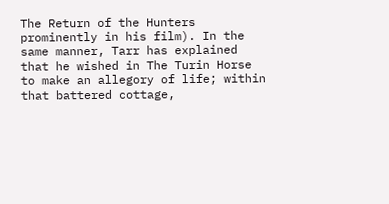The Return of the Hunters prominently in his film). In the same manner, Tarr has explained that he wished in The Turin Horse to make an allegory of life; within that battered cottage,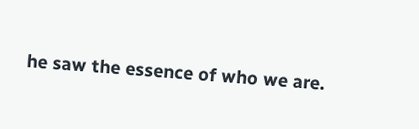he saw the essence of who we are.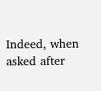Indeed, when asked after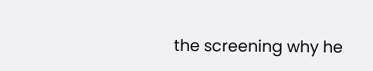the screening why he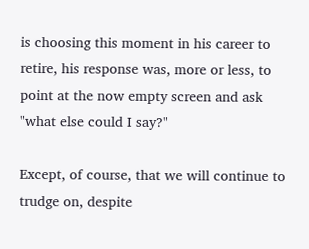is choosing this moment in his career to retire, his response was, more or less, to point at the now empty screen and ask "what else could I say?"

Except, of course, that we will continue to trudge on, despite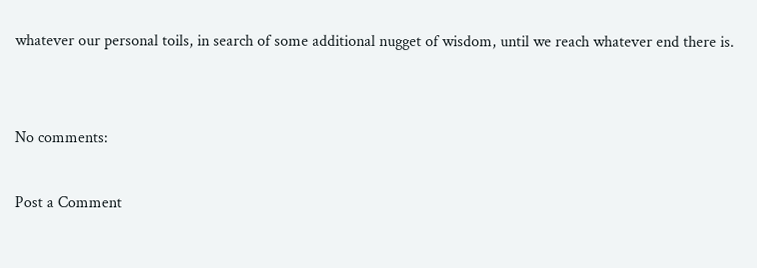whatever our personal toils, in search of some additional nugget of wisdom, until we reach whatever end there is.


No comments:

Post a Comment